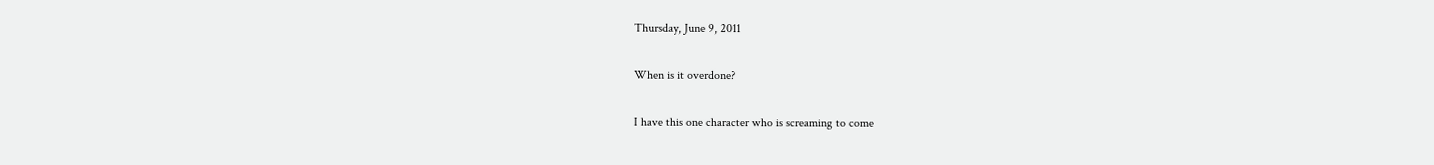Thursday, June 9, 2011

When is it overdone?

I have this one character who is screaming to come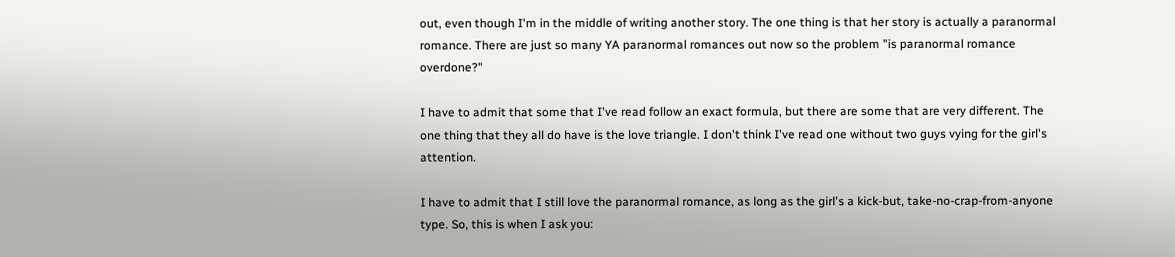out, even though I'm in the middle of writing another story. The one thing is that her story is actually a paranormal romance. There are just so many YA paranormal romances out now so the problem "is paranormal romance overdone?"

I have to admit that some that I've read follow an exact formula, but there are some that are very different. The one thing that they all do have is the love triangle. I don't think I've read one without two guys vying for the girl's attention.

I have to admit that I still love the paranormal romance, as long as the girl's a kick-but, take-no-crap-from-anyone type. So, this is when I ask you: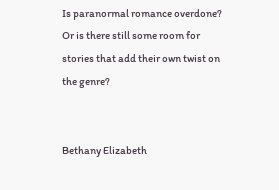Is paranormal romance overdone? Or is there still some room for stories that add their own twist on the genre?


Bethany Elizabeth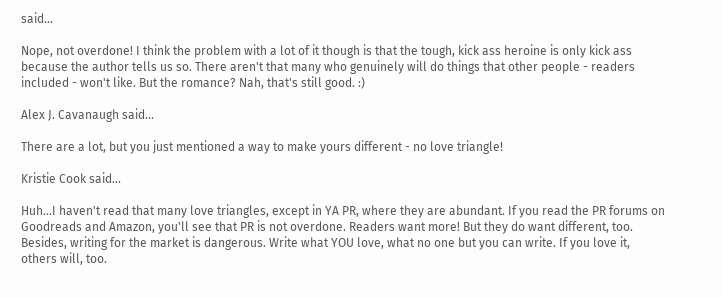said...

Nope, not overdone! I think the problem with a lot of it though is that the tough, kick ass heroine is only kick ass because the author tells us so. There aren't that many who genuinely will do things that other people - readers included - won't like. But the romance? Nah, that's still good. :)

Alex J. Cavanaugh said...

There are a lot, but you just mentioned a way to make yours different - no love triangle!

Kristie Cook said...

Huh...I haven't read that many love triangles, except in YA PR, where they are abundant. If you read the PR forums on Goodreads and Amazon, you'll see that PR is not overdone. Readers want more! But they do want different, too. Besides, writing for the market is dangerous. Write what YOU love, what no one but you can write. If you love it, others will, too.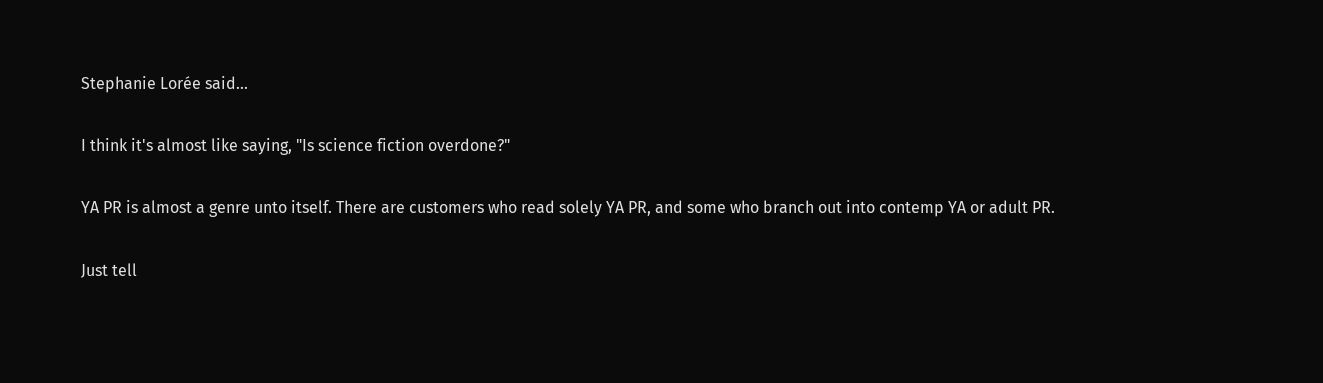Stephanie Lorée said...

I think it's almost like saying, "Is science fiction overdone?"

YA PR is almost a genre unto itself. There are customers who read solely YA PR, and some who branch out into contemp YA or adult PR.

Just tell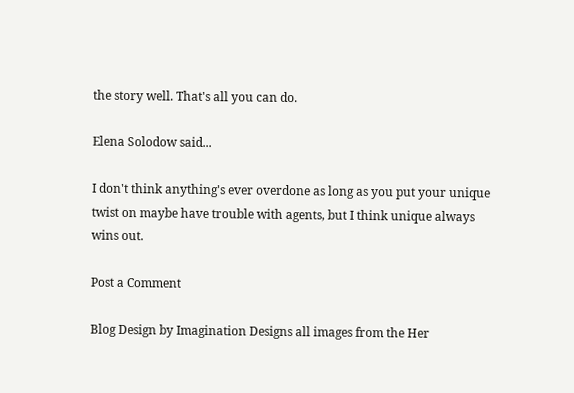the story well. That's all you can do.

Elena Solodow said...

I don't think anything's ever overdone as long as you put your unique twist on maybe have trouble with agents, but I think unique always wins out.

Post a Comment

Blog Design by Imagination Designs all images from the Her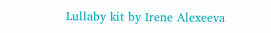Lullaby kit by Irene Alexeeva